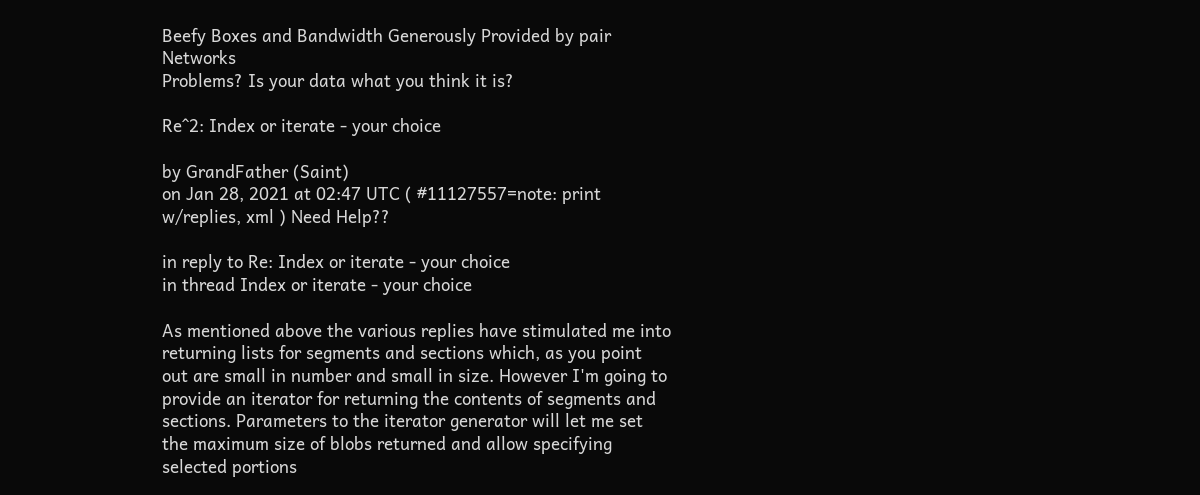Beefy Boxes and Bandwidth Generously Provided by pair Networks
Problems? Is your data what you think it is?

Re^2: Index or iterate - your choice

by GrandFather (Saint)
on Jan 28, 2021 at 02:47 UTC ( #11127557=note: print w/replies, xml ) Need Help??

in reply to Re: Index or iterate - your choice
in thread Index or iterate - your choice

As mentioned above the various replies have stimulated me into returning lists for segments and sections which, as you point out are small in number and small in size. However I'm going to provide an iterator for returning the contents of segments and sections. Parameters to the iterator generator will let me set the maximum size of blobs returned and allow specifying selected portions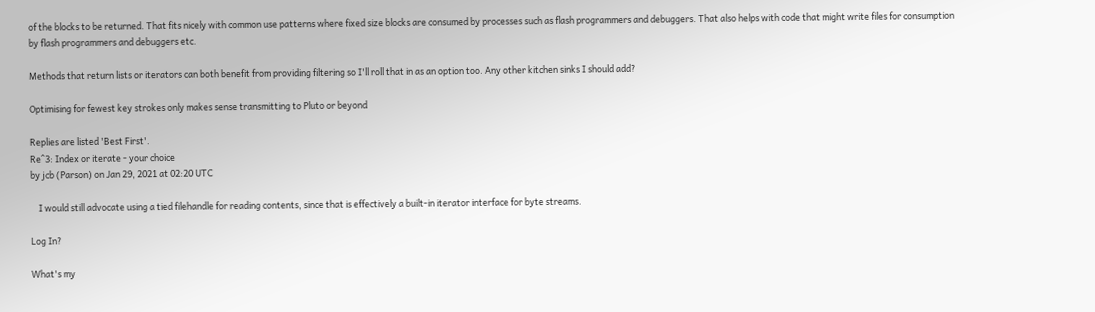of the blocks to be returned. That fits nicely with common use patterns where fixed size blocks are consumed by processes such as flash programmers and debuggers. That also helps with code that might write files for consumption by flash programmers and debuggers etc.

Methods that return lists or iterators can both benefit from providing filtering so I'll roll that in as an option too. Any other kitchen sinks I should add?

Optimising for fewest key strokes only makes sense transmitting to Pluto or beyond

Replies are listed 'Best First'.
Re^3: Index or iterate - your choice
by jcb (Parson) on Jan 29, 2021 at 02:20 UTC

    I would still advocate using a tied filehandle for reading contents, since that is effectively a built-in iterator interface for byte streams.

Log In?

What's my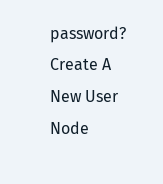password?
Create A New User
Node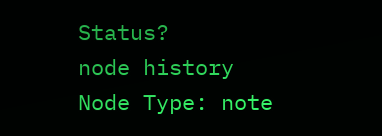Status?
node history
Node Type: note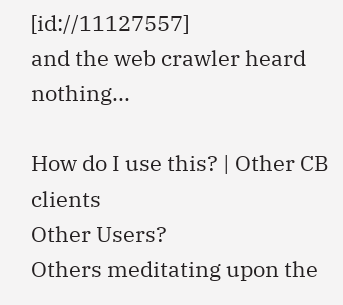[id://11127557]
and the web crawler heard nothing...

How do I use this? | Other CB clients
Other Users?
Others meditating upon the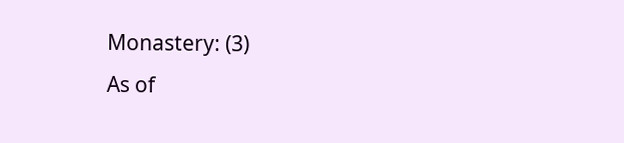Monastery: (3)
As of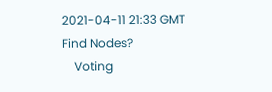2021-04-11 21:33 GMT
Find Nodes?
    Voting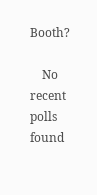Booth?

    No recent polls found